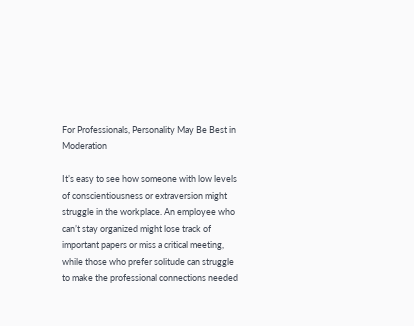For Professionals, Personality May Be Best in Moderation

It’s easy to see how someone with low levels of conscientiousness or extraversion might struggle in the workplace. An employee who can’t stay organized might lose track of important papers or miss a critical meeting, while those who prefer solitude can struggle to make the professional connections needed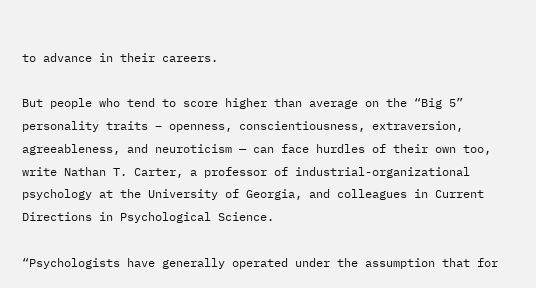to advance in their careers.

But people who tend to score higher than average on the “Big 5” personality traits – openness, conscientiousness, extraversion, agreeableness, and neuroticism — can face hurdles of their own too, write Nathan T. Carter, a professor of industrial-organizational psychology at the University of Georgia, and colleagues in Current Directions in Psychological Science.

“Psychologists have generally operated under the assumption that for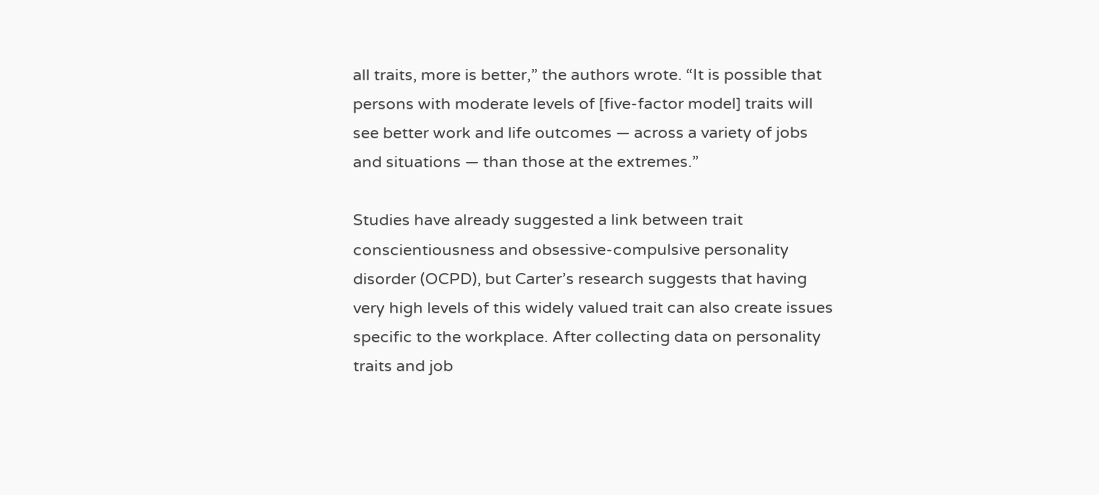all traits, more is better,” the authors wrote. “It is possible that persons with moderate levels of [five-factor model] traits will see better work and life outcomes — across a variety of jobs and situations — than those at the extremes.”

Studies have already suggested a link between trait conscientiousness and obsessive-compulsive personality disorder (OCPD), but Carter’s research suggests that having very high levels of this widely valued trait can also create issues specific to the workplace. After collecting data on personality traits and job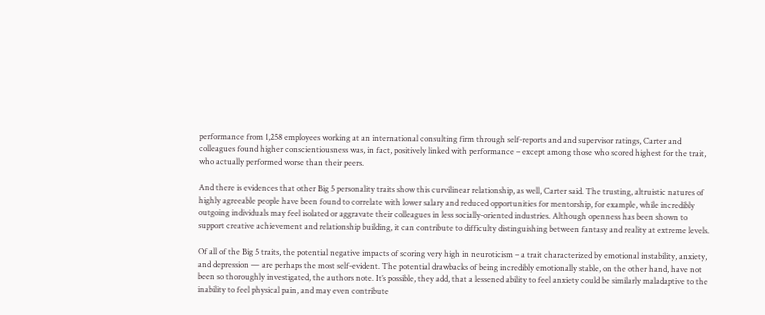performance from 1,258 employees working at an international consulting firm through self-reports and and supervisor ratings, Carter and colleagues found higher conscientiousness was, in fact, positively linked with performance – except among those who scored highest for the trait, who actually performed worse than their peers.

And there is evidences that other Big 5 personality traits show this curvilinear relationship, as well, Carter said. The trusting, altruistic natures of highly agreeable people have been found to correlate with lower salary and reduced opportunities for mentorship, for example, while incredibly outgoing individuals may feel isolated or aggravate their colleagues in less socially-oriented industries. Although openness has been shown to support creative achievement and relationship building, it can contribute to difficulty distinguishing between fantasy and reality at extreme levels.

Of all of the Big 5 traits, the potential negative impacts of scoring very high in neuroticism – a trait characterized by emotional instability, anxiety, and depression — are perhaps the most self-evident. The potential drawbacks of being incredibly emotionally stable, on the other hand, have not been so thoroughly investigated, the authors note. It’s possible, they add, that a lessened ability to feel anxiety could be similarly maladaptive to the inability to feel physical pain, and may even contribute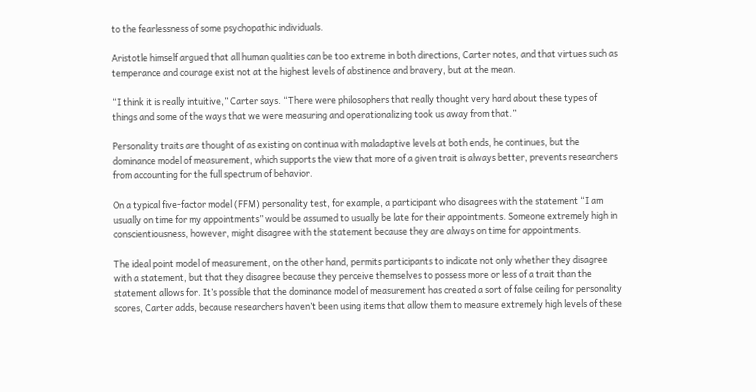to the fearlessness of some psychopathic individuals.

Aristotle himself argued that all human qualities can be too extreme in both directions, Carter notes, and that virtues such as temperance and courage exist not at the highest levels of abstinence and bravery, but at the mean.

“I think it is really intuitive,” Carter says. “There were philosophers that really thought very hard about these types of things and some of the ways that we were measuring and operationalizing took us away from that.”

Personality traits are thought of as existing on continua with maladaptive levels at both ends, he continues, but the dominance model of measurement, which supports the view that more of a given trait is always better, prevents researchers from accounting for the full spectrum of behavior.

On a typical five-factor model (FFM) personality test, for example, a participant who disagrees with the statement “I am usually on time for my appointments” would be assumed to usually be late for their appointments. Someone extremely high in conscientiousness, however, might disagree with the statement because they are always on time for appointments.

The ideal point model of measurement, on the other hand, permits participants to indicate not only whether they disagree with a statement, but that they disagree because they perceive themselves to possess more or less of a trait than the statement allows for. It’s possible that the dominance model of measurement has created a sort of false ceiling for personality scores, Carter adds, because researchers haven’t been using items that allow them to measure extremely high levels of these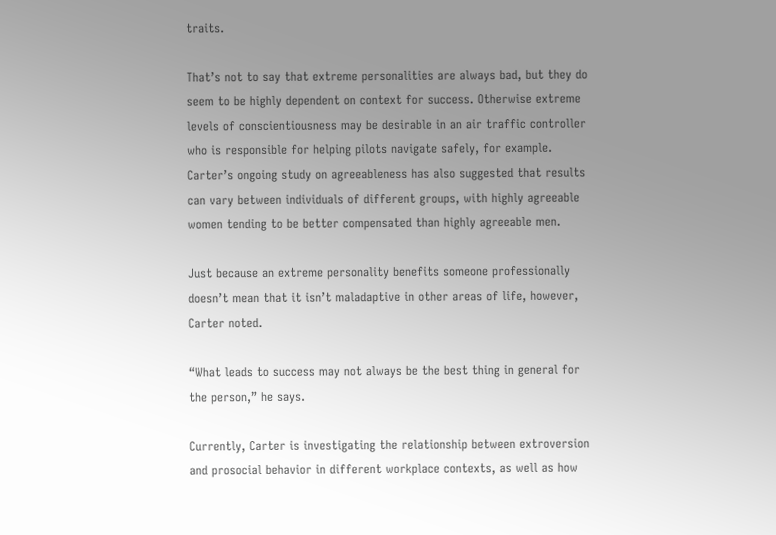traits.

That’s not to say that extreme personalities are always bad, but they do seem to be highly dependent on context for success. Otherwise extreme levels of conscientiousness may be desirable in an air traffic controller who is responsible for helping pilots navigate safely, for example. Carter’s ongoing study on agreeableness has also suggested that results can vary between individuals of different groups, with highly agreeable women tending to be better compensated than highly agreeable men.

Just because an extreme personality benefits someone professionally doesn’t mean that it isn’t maladaptive in other areas of life, however, Carter noted.

“What leads to success may not always be the best thing in general for the person,” he says.

Currently, Carter is investigating the relationship between extroversion and prosocial behavior in different workplace contexts, as well as how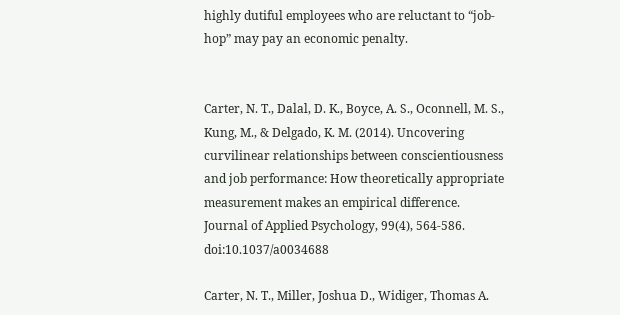highly dutiful employees who are reluctant to “job-hop” may pay an economic penalty.


Carter, N. T., Dalal, D. K., Boyce, A. S., Oconnell, M. S., Kung, M., & Delgado, K. M. (2014). Uncovering curvilinear relationships between conscientiousness and job performance: How theoretically appropriate measurement makes an empirical difference. Journal of Applied Psychology, 99(4), 564-586. doi:10.1037/a0034688

Carter, N. T., Miller, Joshua D., Widiger, Thomas A.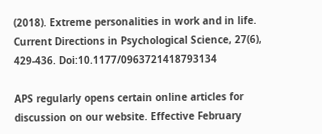(2018). Extreme personalities in work and in life. Current Directions in Psychological Science, 27(6), 429-436. Doi:10.1177/0963721418793134

APS regularly opens certain online articles for discussion on our website. Effective February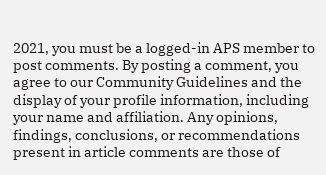2021, you must be a logged-in APS member to post comments. By posting a comment, you agree to our Community Guidelines and the display of your profile information, including your name and affiliation. Any opinions, findings, conclusions, or recommendations present in article comments are those of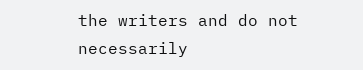the writers and do not necessarily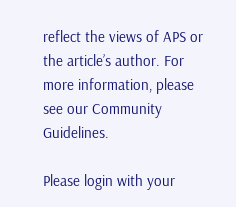reflect the views of APS or the article’s author. For more information, please see our Community Guidelines.

Please login with your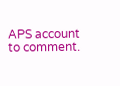APS account to comment.